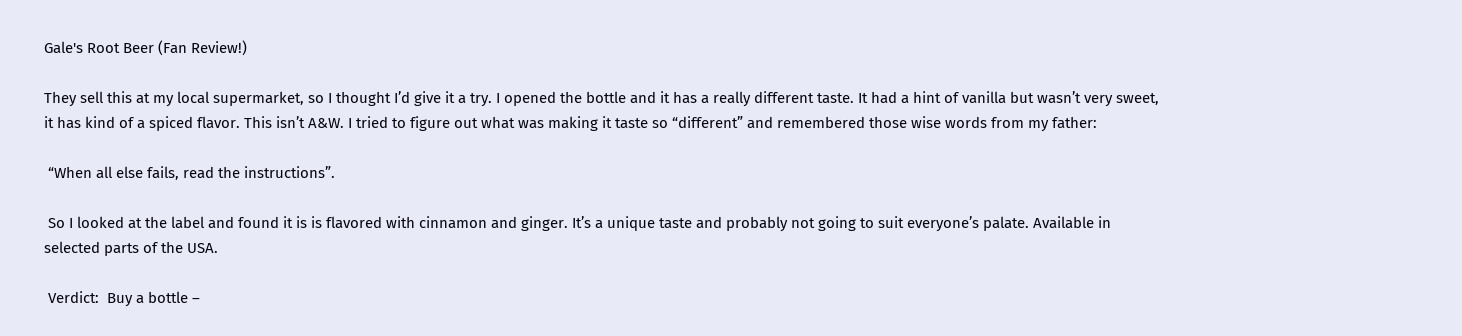Gale's Root Beer (Fan Review!)

They sell this at my local supermarket, so I thought I’d give it a try. I opened the bottle and it has a really different taste. It had a hint of vanilla but wasn’t very sweet, it has kind of a spiced flavor. This isn’t A&W. I tried to figure out what was making it taste so “different” and remembered those wise words from my father:

 “When all else fails, read the instructions”.

 So I looked at the label and found it is is flavored with cinnamon and ginger. It’s a unique taste and probably not going to suit everyone’s palate. Available in selected parts of the USA.

 Verdict:  Buy a bottle –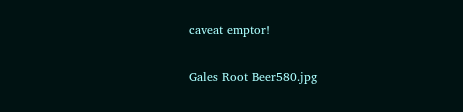caveat emptor!

Gales Root Beer580.jpg